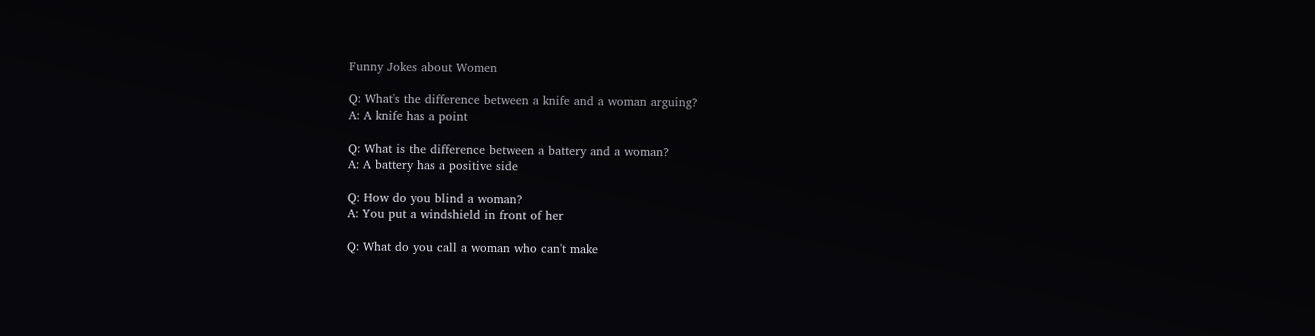Funny Jokes about Women

Q: What's the difference between a knife and a woman arguing?
A: A knife has a point

Q: What is the difference between a battery and a woman?
A: A battery has a positive side

Q: How do you blind a woman?
A: You put a windshield in front of her

Q: What do you call a woman who can't make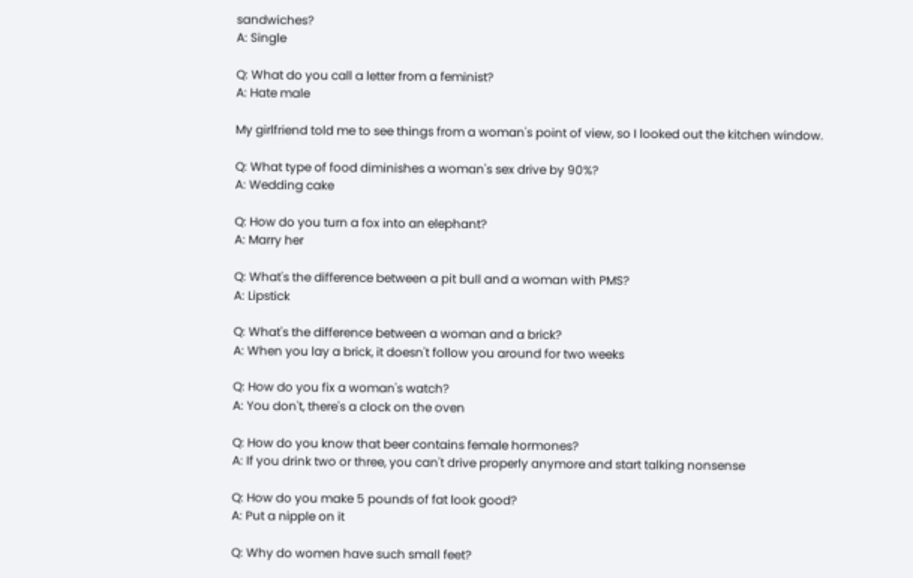sandwiches?
A: Single

Q: What do you call a letter from a feminist?
A: Hate male

My girlfriend told me to see things from a woman's point of view, so I looked out the kitchen window.

Q: What type of food diminishes a woman's sex drive by 90%?
A: Wedding cake

Q: How do you turn a fox into an elephant?
A: Marry her

Q: What's the difference between a pit bull and a woman with PMS?
A: Lipstick

Q: What's the difference between a woman and a brick?
A: When you lay a brick, it doesn't follow you around for two weeks

Q: How do you fix a woman's watch?
A: You don't, there's a clock on the oven

Q: How do you know that beer contains female hormones?
A: If you drink two or three, you can't drive properly anymore and start talking nonsense

Q: How do you make 5 pounds of fat look good?
A: Put a nipple on it

Q: Why do women have such small feet?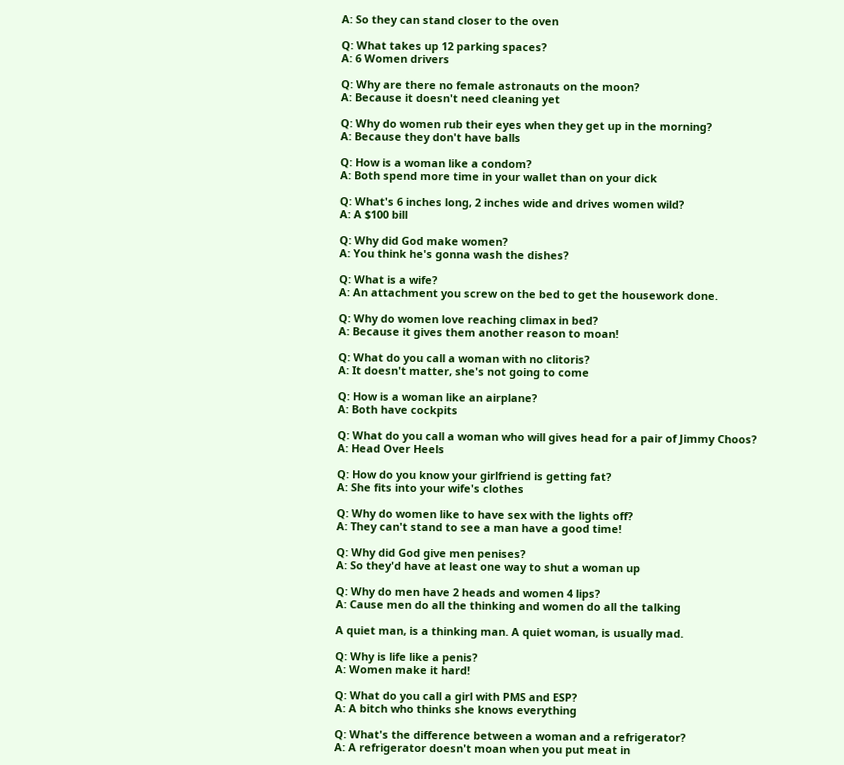A: So they can stand closer to the oven

Q: What takes up 12 parking spaces?
A: 6 Women drivers

Q: Why are there no female astronauts on the moon?
A: Because it doesn't need cleaning yet

Q: Why do women rub their eyes when they get up in the morning?
A: Because they don't have balls

Q: How is a woman like a condom?
A: Both spend more time in your wallet than on your dick

Q: What's 6 inches long, 2 inches wide and drives women wild?
A: A $100 bill

Q: Why did God make women?
A: You think he's gonna wash the dishes?

Q: What is a wife?
A: An attachment you screw on the bed to get the housework done.

Q: Why do women love reaching climax in bed?
A: Because it gives them another reason to moan!

Q: What do you call a woman with no clitoris?
A: It doesn't matter, she's not going to come

Q: How is a woman like an airplane?
A: Both have cockpits

Q: What do you call a woman who will gives head for a pair of Jimmy Choos?
A: Head Over Heels

Q: How do you know your girlfriend is getting fat?
A: She fits into your wife's clothes

Q: Why do women like to have sex with the lights off?
A: They can't stand to see a man have a good time!

Q: Why did God give men penises?
A: So they'd have at least one way to shut a woman up

Q: Why do men have 2 heads and women 4 lips?
A: Cause men do all the thinking and women do all the talking

A quiet man, is a thinking man. A quiet woman, is usually mad.

Q: Why is life like a penis?
A: Women make it hard!

Q: What do you call a girl with PMS and ESP?
A: A bitch who thinks she knows everything

Q: What's the difference between a woman and a refrigerator?
A: A refrigerator doesn't moan when you put meat in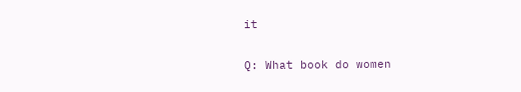it

Q: What book do women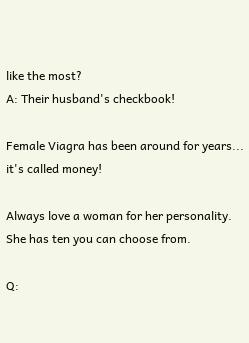like the most?
A: Their husband's checkbook!

Female Viagra has been around for years... it's called money!

Always love a woman for her personality. She has ten you can choose from.

Q: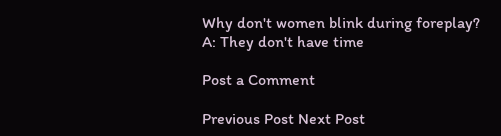Why don't women blink during foreplay?
A: They don't have time

Post a Comment

Previous Post Next Post